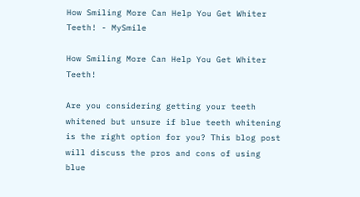How Smiling More Can Help You Get Whiter Teeth! - MySmile

How Smiling More Can Help You Get Whiter Teeth!

Are you considering getting your teeth whitened but unsure if blue teeth whitening is the right option for you? This blog post will discuss the pros and cons of using blue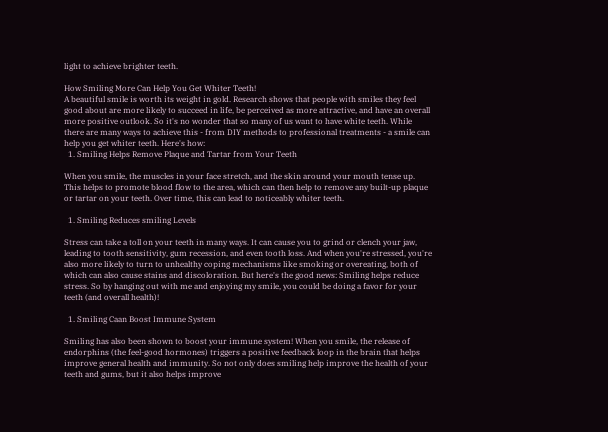light to achieve brighter teeth.

How Smiling More Can Help You Get Whiter Teeth!
A beautiful smile is worth its weight in gold. Research shows that people with smiles they feel good about are more likely to succeed in life, be perceived as more attractive, and have an overall more positive outlook. So it's no wonder that so many of us want to have white teeth. While there are many ways to achieve this - from DIY methods to professional treatments - a smile can help you get whiter teeth. Here's how:
  1. Smiling Helps Remove Plaque and Tartar from Your Teeth

When you smile, the muscles in your face stretch, and the skin around your mouth tense up. This helps to promote blood flow to the area, which can then help to remove any built-up plaque or tartar on your teeth. Over time, this can lead to noticeably whiter teeth.

  1. Smiling Reduces smiling Levels

Stress can take a toll on your teeth in many ways. It can cause you to grind or clench your jaw, leading to tooth sensitivity, gum recession, and even tooth loss. And when you're stressed, you're also more likely to turn to unhealthy coping mechanisms like smoking or overeating, both of which can also cause stains and discoloration. But here's the good news: Smiling helps reduce stress. So by hanging out with me and enjoying my smile, you could be doing a favor for your teeth (and overall health)!

  1. Smiling Caan Boost Immune System

Smiling has also been shown to boost your immune system! When you smile, the release of endorphins (the feel-good hormones) triggers a positive feedback loop in the brain that helps improve general health and immunity. So not only does smiling help improve the health of your teeth and gums, but it also helps improve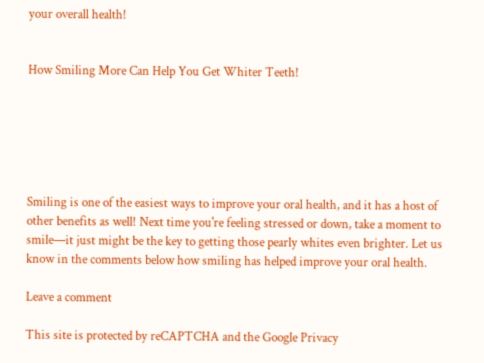your overall health!


How Smiling More Can Help You Get Whiter Teeth!






Smiling is one of the easiest ways to improve your oral health, and it has a host of other benefits as well! Next time you're feeling stressed or down, take a moment to smile—it just might be the key to getting those pearly whites even brighter. Let us know in the comments below how smiling has helped improve your oral health.

Leave a comment

This site is protected by reCAPTCHA and the Google Privacy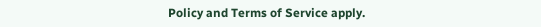Policy and Terms of Service apply.